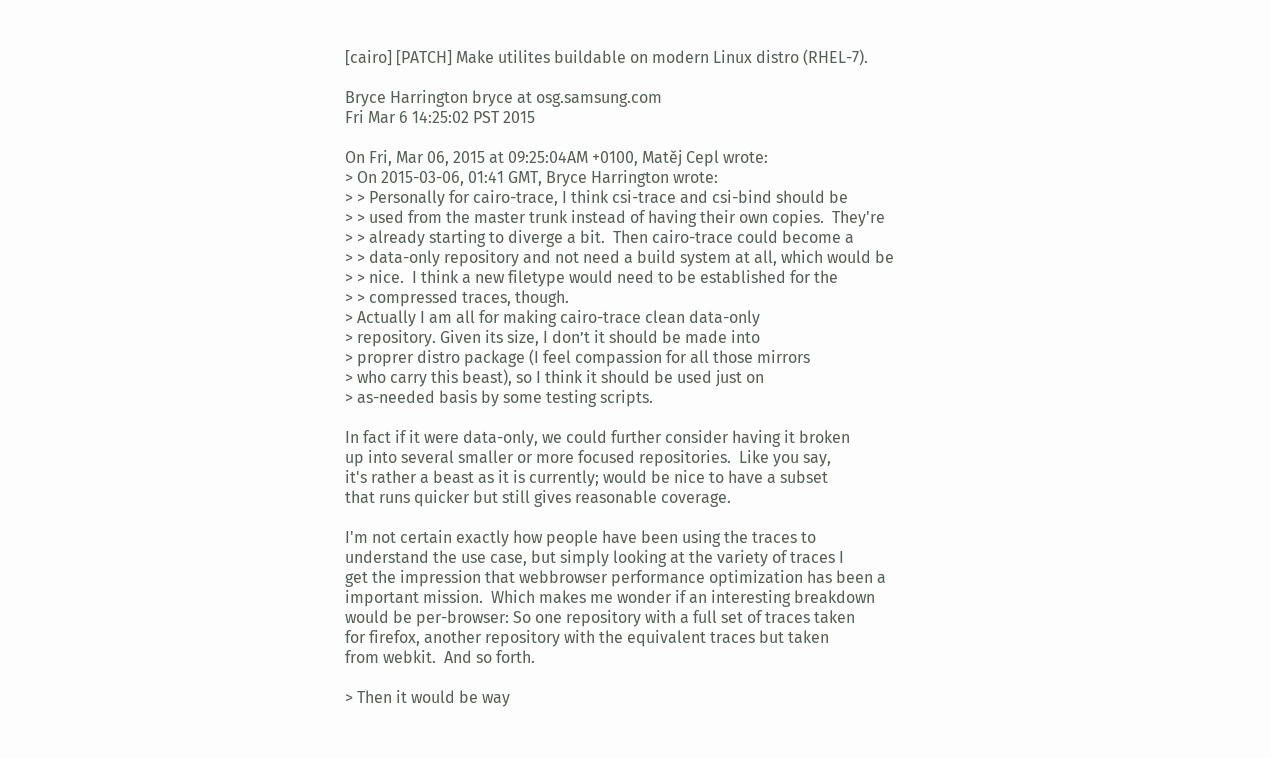[cairo] [PATCH] Make utilites buildable on modern Linux distro (RHEL-7).

Bryce Harrington bryce at osg.samsung.com
Fri Mar 6 14:25:02 PST 2015

On Fri, Mar 06, 2015 at 09:25:04AM +0100, Matěj Cepl wrote:
> On 2015-03-06, 01:41 GMT, Bryce Harrington wrote:
> > Personally for cairo-trace, I think csi-trace and csi-bind should be
> > used from the master trunk instead of having their own copies.  They're
> > already starting to diverge a bit.  Then cairo-trace could become a
> > data-only repository and not need a build system at all, which would be
> > nice.  I think a new filetype would need to be established for the
> > compressed traces, though.
> Actually I am all for making cairo-trace clean data-only
> repository. Given its size, I don’t it should be made into
> proprer distro package (I feel compassion for all those mirrors
> who carry this beast), so I think it should be used just on
> as-needed basis by some testing scripts.

In fact if it were data-only, we could further consider having it broken
up into several smaller or more focused repositories.  Like you say,
it's rather a beast as it is currently; would be nice to have a subset
that runs quicker but still gives reasonable coverage.

I'm not certain exactly how people have been using the traces to
understand the use case, but simply looking at the variety of traces I
get the impression that webbrowser performance optimization has been a
important mission.  Which makes me wonder if an interesting breakdown
would be per-browser: So one repository with a full set of traces taken
for firefox, another repository with the equivalent traces but taken
from webkit.  And so forth.

> Then it would be way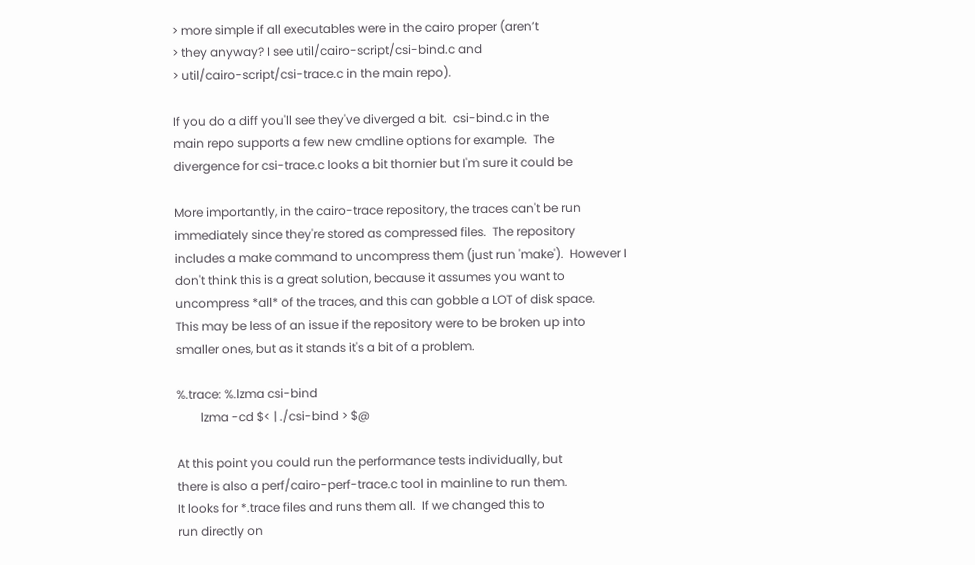> more simple if all executables were in the cairo proper (aren’t
> they anyway? I see util/cairo-script/csi-bind.c and
> util/cairo-script/csi-trace.c in the main repo).

If you do a diff you'll see they've diverged a bit.  csi-bind.c in the
main repo supports a few new cmdline options for example.  The
divergence for csi-trace.c looks a bit thornier but I'm sure it could be

More importantly, in the cairo-trace repository, the traces can't be run
immediately since they're stored as compressed files.  The repository
includes a make command to uncompress them (just run 'make').  However I
don't think this is a great solution, because it assumes you want to
uncompress *all* of the traces, and this can gobble a LOT of disk space.
This may be less of an issue if the repository were to be broken up into
smaller ones, but as it stands it's a bit of a problem.

%.trace: %.lzma csi-bind
        lzma -cd $< | ./csi-bind > $@

At this point you could run the performance tests individually, but
there is also a perf/cairo-perf-trace.c tool in mainline to run them.
It looks for *.trace files and runs them all.  If we changed this to
run directly on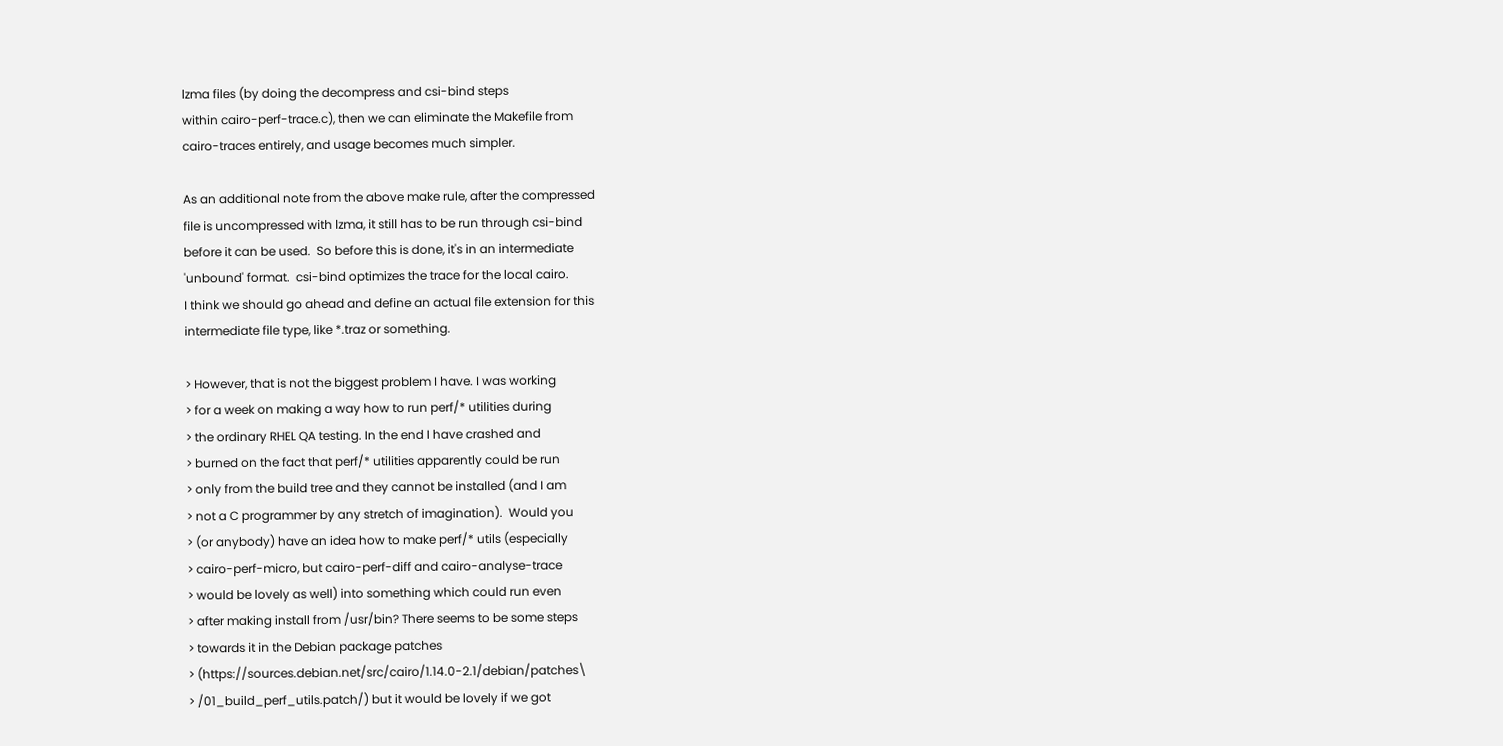lzma files (by doing the decompress and csi-bind steps
within cairo-perf-trace.c), then we can eliminate the Makefile from
cairo-traces entirely, and usage becomes much simpler.

As an additional note from the above make rule, after the compressed
file is uncompressed with lzma, it still has to be run through csi-bind
before it can be used.  So before this is done, it's in an intermediate
'unbound' format.  csi-bind optimizes the trace for the local cairo.
I think we should go ahead and define an actual file extension for this
intermediate file type, like *.traz or something.

> However, that is not the biggest problem I have. I was working
> for a week on making a way how to run perf/* utilities during
> the ordinary RHEL QA testing. In the end I have crashed and
> burned on the fact that perf/* utilities apparently could be run
> only from the build tree and they cannot be installed (and I am
> not a C programmer by any stretch of imagination).  Would you
> (or anybody) have an idea how to make perf/* utils (especially
> cairo-perf-micro, but cairo-perf-diff and cairo-analyse-trace
> would be lovely as well) into something which could run even
> after making install from /usr/bin? There seems to be some steps
> towards it in the Debian package patches
> (https://sources.debian.net/src/cairo/1.14.0-2.1/debian/patches\
> /01_build_perf_utils.patch/) but it would be lovely if we got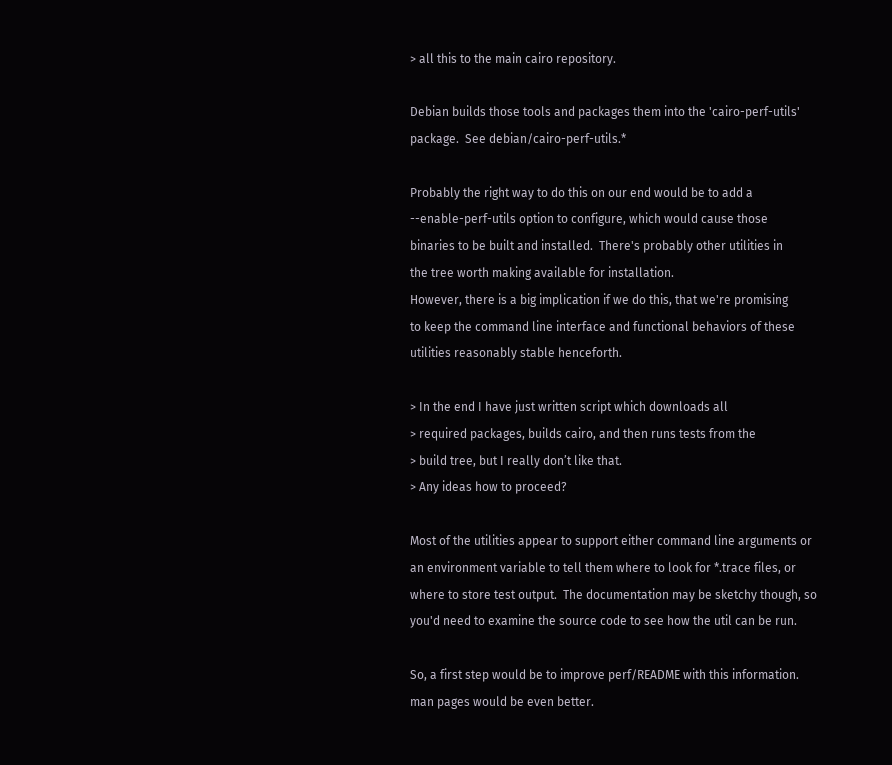> all this to the main cairo repository.

Debian builds those tools and packages them into the 'cairo-perf-utils'
package.  See debian/cairo-perf-utils.*

Probably the right way to do this on our end would be to add a
--enable-perf-utils option to configure, which would cause those
binaries to be built and installed.  There's probably other utilities in
the tree worth making available for installation.
However, there is a big implication if we do this, that we're promising
to keep the command line interface and functional behaviors of these
utilities reasonably stable henceforth.

> In the end I have just written script which downloads all
> required packages, builds cairo, and then runs tests from the
> build tree, but I really don’t like that.
> Any ideas how to proceed?

Most of the utilities appear to support either command line arguments or
an environment variable to tell them where to look for *.trace files, or
where to store test output.  The documentation may be sketchy though, so
you'd need to examine the source code to see how the util can be run.

So, a first step would be to improve perf/README with this information.
man pages would be even better.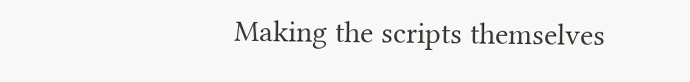Making the scripts themselves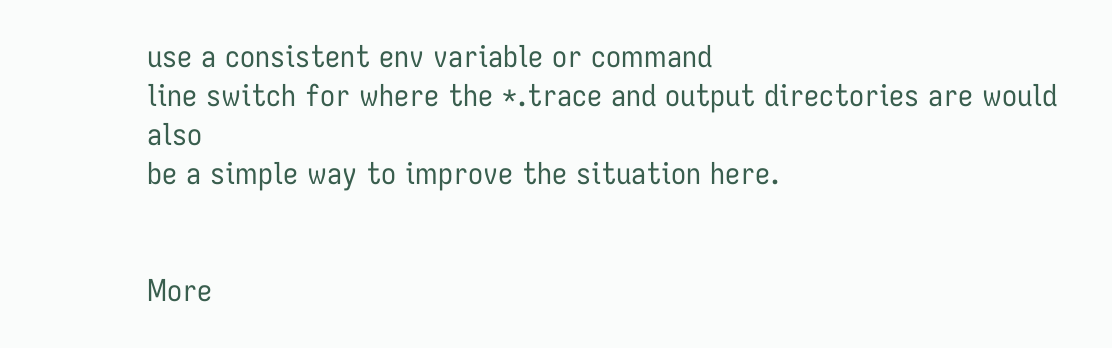use a consistent env variable or command
line switch for where the *.trace and output directories are would also
be a simple way to improve the situation here.


More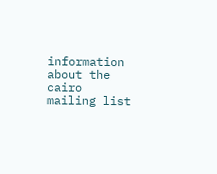information about the cairo mailing list